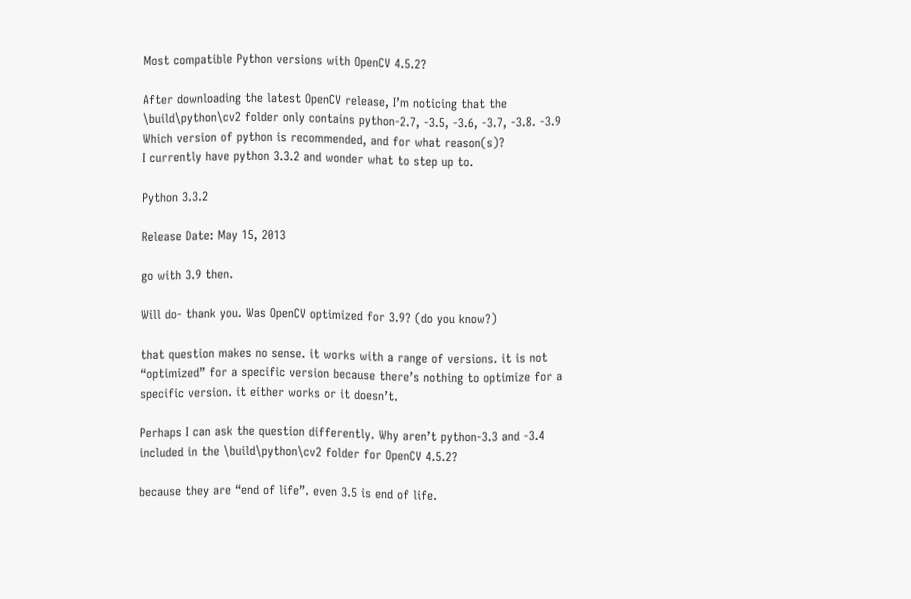Most compatible Python versions with OpenCV 4.5.2?

After downloading the latest OpenCV release, I’m noticing that the \build\python\cv2 folder only contains python-2.7, -3.5, -3.6, -3.7, -3.8. -3.9
Which version of python is recommended, and for what reason(s)?
I currently have python 3.3.2 and wonder what to step up to.

Python 3.3.2

Release Date: May 15, 2013

go with 3.9 then.

Will do- thank you. Was OpenCV optimized for 3.9? (do you know?)

that question makes no sense. it works with a range of versions. it is not “optimized” for a specific version because there’s nothing to optimize for a specific version. it either works or it doesn’t.

Perhaps I can ask the question differently. Why aren’t python-3.3 and -3.4 included in the \build\python\cv2 folder for OpenCV 4.5.2?

because they are “end of life”. even 3.5 is end of life.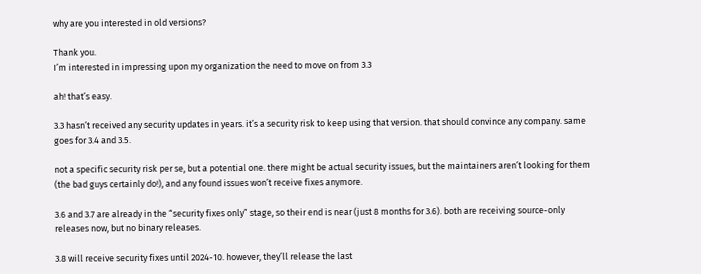why are you interested in old versions?

Thank you.
I’m interested in impressing upon my organization the need to move on from 3.3

ah! that’s easy.

3.3 hasn’t received any security updates in years. it’s a security risk to keep using that version. that should convince any company. same goes for 3.4 and 3.5.

not a specific security risk per se, but a potential one. there might be actual security issues, but the maintainers aren’t looking for them (the bad guys certainly do!), and any found issues won’t receive fixes anymore.

3.6 and 3.7 are already in the “security fixes only” stage, so their end is near (just 8 months for 3.6). both are receiving source-only releases now, but no binary releases.

3.8 will receive security fixes until 2024-10. however, they’ll release the last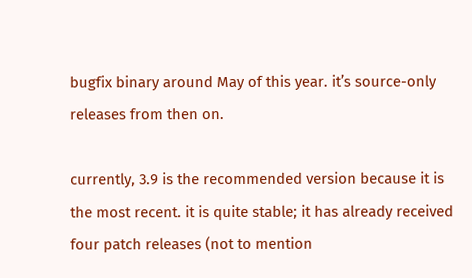bugfix binary around May of this year. it’s source-only releases from then on.

currently, 3.9 is the recommended version because it is the most recent. it is quite stable; it has already received four patch releases (not to mention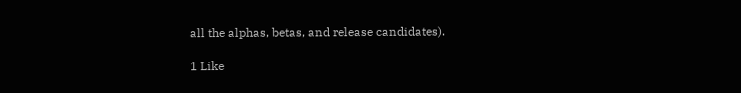all the alphas, betas, and release candidates).

1 Like